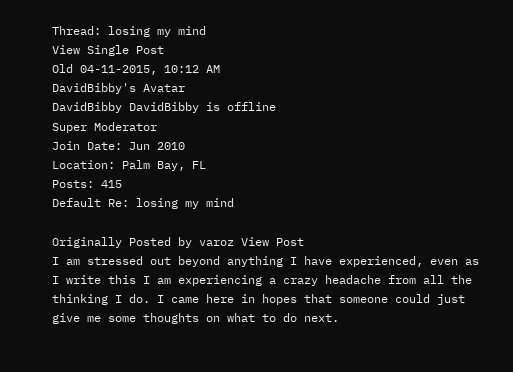Thread: losing my mind
View Single Post
Old 04-11-2015, 10:12 AM
DavidBibby's Avatar
DavidBibby DavidBibby is offline
Super Moderator
Join Date: Jun 2010
Location: Palm Bay, FL
Posts: 415
Default Re: losing my mind

Originally Posted by varoz View Post
I am stressed out beyond anything I have experienced, even as I write this I am experiencing a crazy headache from all the thinking I do. I came here in hopes that someone could just give me some thoughts on what to do next.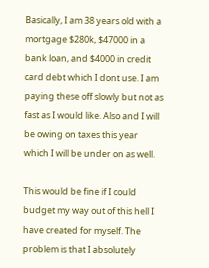Basically, I am 38 years old with a mortgage $280k, $47000 in a bank loan, and $4000 in credit card debt which I dont use. I am paying these off slowly but not as fast as I would like. Also and I will be owing on taxes this year which I will be under on as well.

This would be fine if I could budget my way out of this hell I have created for myself. The problem is that I absolutely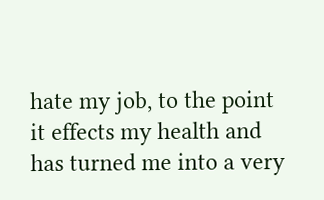hate my job, to the point it effects my health and has turned me into a very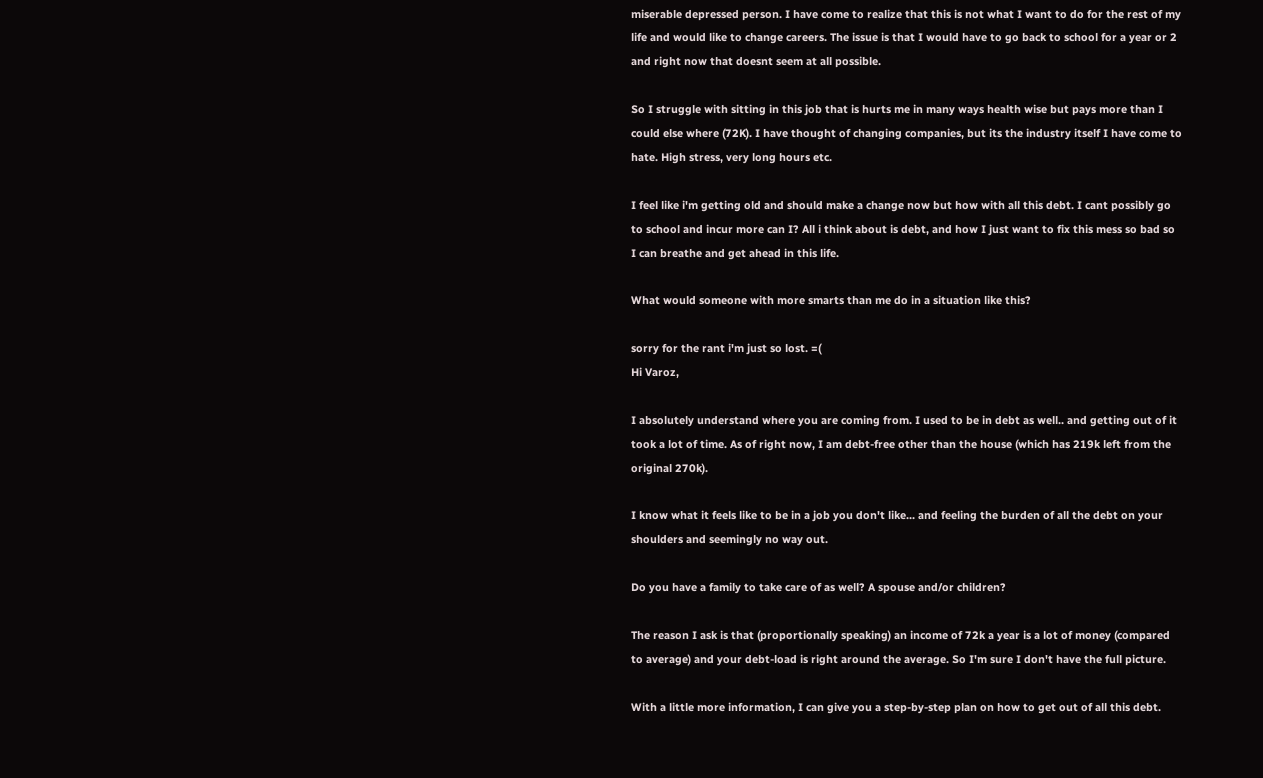miserable depressed person. I have come to realize that this is not what I want to do for the rest of my life and would like to change careers. The issue is that I would have to go back to school for a year or 2 and right now that doesnt seem at all possible.

So I struggle with sitting in this job that is hurts me in many ways health wise but pays more than I could else where (72K). I have thought of changing companies, but its the industry itself I have come to hate. High stress, very long hours etc.

I feel like i'm getting old and should make a change now but how with all this debt. I cant possibly go to school and incur more can I? All i think about is debt, and how I just want to fix this mess so bad so I can breathe and get ahead in this life.

What would someone with more smarts than me do in a situation like this?

sorry for the rant i'm just so lost. =(
Hi Varoz,

I absolutely understand where you are coming from. I used to be in debt as well.. and getting out of it took a lot of time. As of right now, I am debt-free other than the house (which has 219k left from the original 270k).

I know what it feels like to be in a job you don't like... and feeling the burden of all the debt on your shoulders and seemingly no way out.

Do you have a family to take care of as well? A spouse and/or children?

The reason I ask is that (proportionally speaking) an income of 72k a year is a lot of money (compared to average) and your debt-load is right around the average. So I'm sure I don't have the full picture.

With a little more information, I can give you a step-by-step plan on how to get out of all this debt.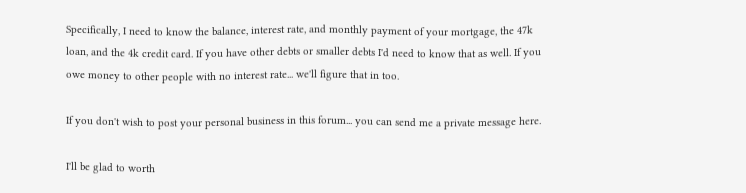Specifically, I need to know the balance, interest rate, and monthly payment of your mortgage, the 47k loan, and the 4k credit card. If you have other debts or smaller debts I'd need to know that as well. If you owe money to other people with no interest rate... we'll figure that in too.

If you don't wish to post your personal business in this forum... you can send me a private message here.

I'll be glad to worth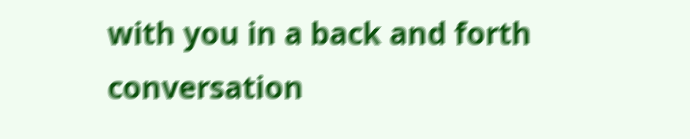with you in a back and forth conversation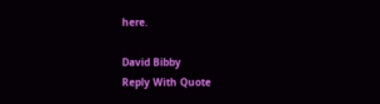here.

David Bibby
Reply With Quote